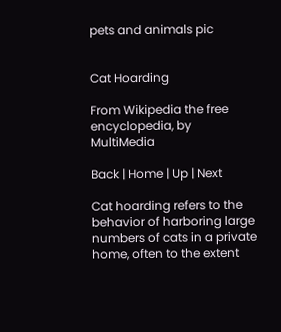pets and animals pic


Cat Hoarding

From Wikipedia the free encyclopedia, by MultiMedia

Back | Home | Up | Next

Cat hoarding refers to the behavior of harboring large numbers of cats in a private home, often to the extent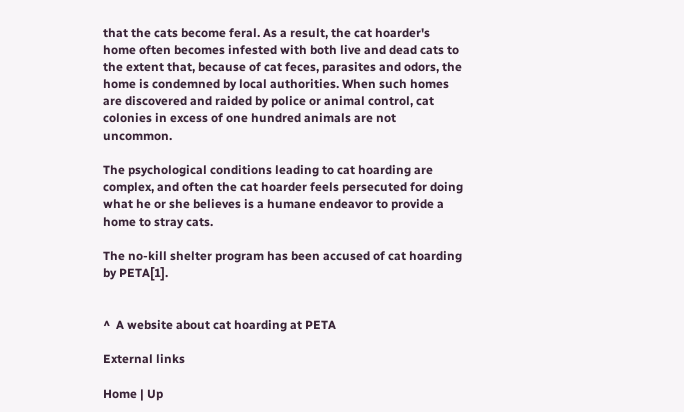that the cats become feral. As a result, the cat hoarder's home often becomes infested with both live and dead cats to the extent that, because of cat feces, parasites and odors, the home is condemned by local authorities. When such homes are discovered and raided by police or animal control, cat colonies in excess of one hundred animals are not uncommon.

The psychological conditions leading to cat hoarding are complex, and often the cat hoarder feels persecuted for doing what he or she believes is a humane endeavor to provide a home to stray cats.

The no-kill shelter program has been accused of cat hoarding by PETA[1].


^  A website about cat hoarding at PETA

External links

Home | Up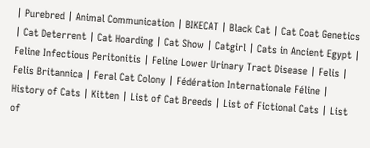| Purebred | Animal Communication | BIKECAT | Black Cat | Cat Coat Genetics | Cat Deterrent | Cat Hoarding | Cat Show | Catgirl | Cats in Ancient Egypt | Feline Infectious Peritonitis | Feline Lower Urinary Tract Disease | Felis | Felis Britannica | Feral Cat Colony | Fédération Internationale Féline | History of Cats | Kitten | List of Cat Breeds | List of Fictional Cats | List of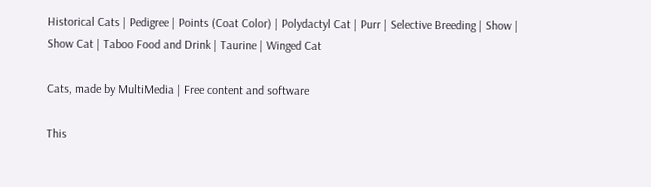Historical Cats | Pedigree | Points (Coat Color) | Polydactyl Cat | Purr | Selective Breeding | Show | Show Cat | Taboo Food and Drink | Taurine | Winged Cat

Cats, made by MultiMedia | Free content and software

This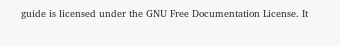guide is licensed under the GNU Free Documentation License. It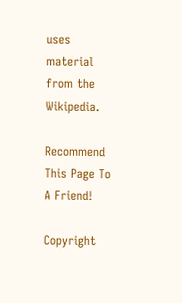uses material from the Wikipedia.

Recommend This Page To A Friend!

Copyright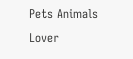Pets Animals Lover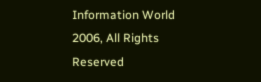Information World 2006, All Rights Reserved